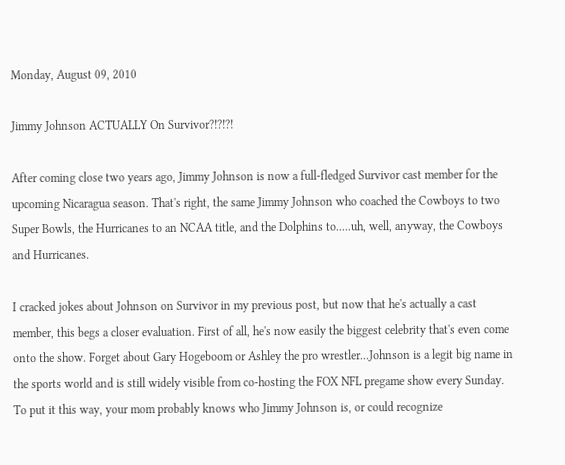Monday, August 09, 2010

Jimmy Johnson ACTUALLY On Survivor?!?!?!

After coming close two years ago, Jimmy Johnson is now a full-fledged Survivor cast member for the upcoming Nicaragua season. That's right, the same Jimmy Johnson who coached the Cowboys to two Super Bowls, the Hurricanes to an NCAA title, and the Dolphins to.....uh, well, anyway, the Cowboys and Hurricanes.

I cracked jokes about Johnson on Survivor in my previous post, but now that he's actually a cast member, this begs a closer evaluation. First of all, he's now easily the biggest celebrity that's even come onto the show. Forget about Gary Hogeboom or Ashley the pro wrestler...Johnson is a legit big name in the sports world and is still widely visible from co-hosting the FOX NFL pregame show every Sunday. To put it this way, your mom probably knows who Jimmy Johnson is, or could recognize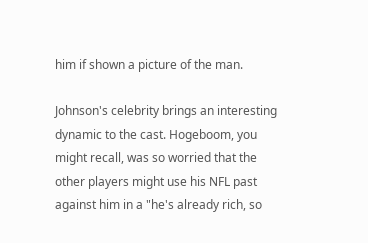him if shown a picture of the man.

Johnson's celebrity brings an interesting dynamic to the cast. Hogeboom, you might recall, was so worried that the other players might use his NFL past against him in a "he's already rich, so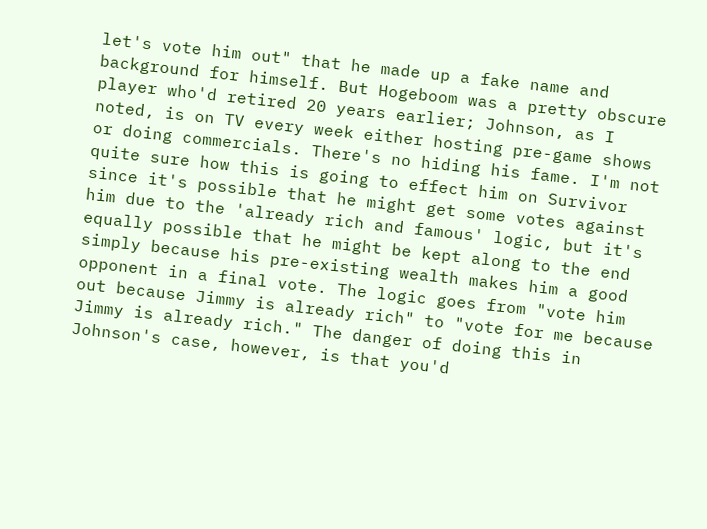let's vote him out" that he made up a fake name and background for himself. But Hogeboom was a pretty obscure player who'd retired 20 years earlier; Johnson, as I noted, is on TV every week either hosting pre-game shows or doing commercials. There's no hiding his fame. I'm not quite sure how this is going to effect him on Survivor since it's possible that he might get some votes against him due to the 'already rich and famous' logic, but it's equally possible that he might be kept along to the end simply because his pre-existing wealth makes him a good opponent in a final vote. The logic goes from "vote him out because Jimmy is already rich" to "vote for me because Jimmy is already rich." The danger of doing this in Johnson's case, however, is that you'd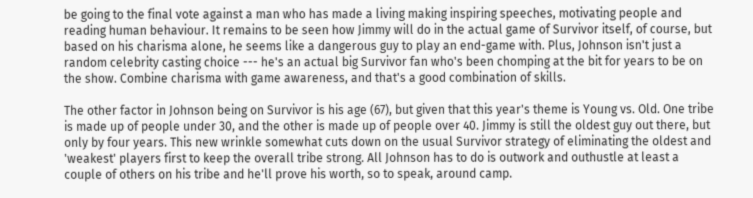be going to the final vote against a man who has made a living making inspiring speeches, motivating people and reading human behaviour. It remains to be seen how Jimmy will do in the actual game of Survivor itself, of course, but based on his charisma alone, he seems like a dangerous guy to play an end-game with. Plus, Johnson isn't just a random celebrity casting choice --- he's an actual big Survivor fan who's been chomping at the bit for years to be on the show. Combine charisma with game awareness, and that's a good combination of skills.

The other factor in Johnson being on Survivor is his age (67), but given that this year's theme is Young vs. Old. One tribe is made up of people under 30, and the other is made up of people over 40. Jimmy is still the oldest guy out there, but only by four years. This new wrinkle somewhat cuts down on the usual Survivor strategy of eliminating the oldest and 'weakest' players first to keep the overall tribe strong. All Johnson has to do is outwork and outhustle at least a couple of others on his tribe and he'll prove his worth, so to speak, around camp.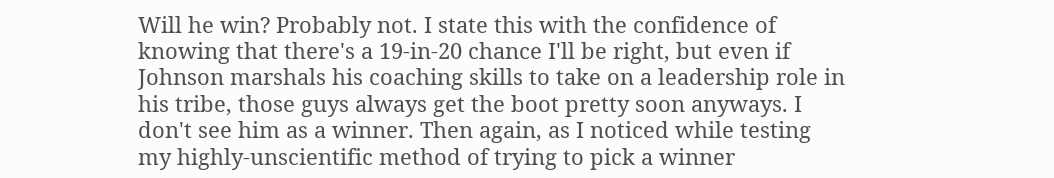Will he win? Probably not. I state this with the confidence of knowing that there's a 19-in-20 chance I'll be right, but even if Johnson marshals his coaching skills to take on a leadership role in his tribe, those guys always get the boot pretty soon anyways. I don't see him as a winner. Then again, as I noticed while testing my highly-unscientific method of trying to pick a winner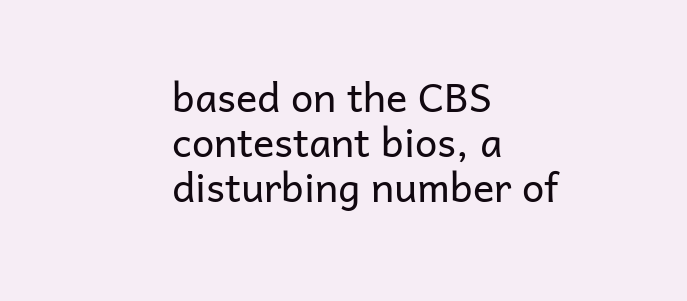based on the CBS contestant bios, a disturbing number of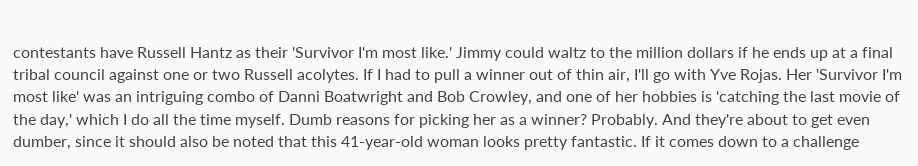contestants have Russell Hantz as their 'Survivor I'm most like.' Jimmy could waltz to the million dollars if he ends up at a final tribal council against one or two Russell acolytes. If I had to pull a winner out of thin air, I'll go with Yve Rojas. Her 'Survivor I'm most like' was an intriguing combo of Danni Boatwright and Bob Crowley, and one of her hobbies is 'catching the last movie of the day,' which I do all the time myself. Dumb reasons for picking her as a winner? Probably. And they're about to get even dumber, since it should also be noted that this 41-year-old woman looks pretty fantastic. If it comes down to a challenge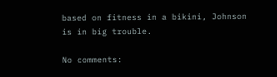based on fitness in a bikini, Johnson is in big trouble.

No comments: